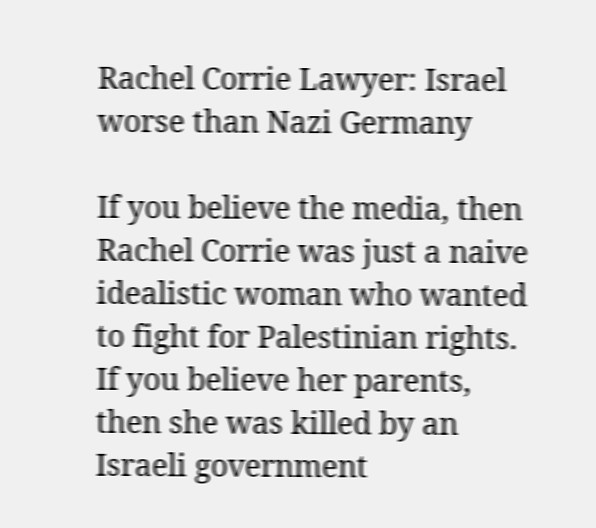Rachel Corrie Lawyer: Israel worse than Nazi Germany

If you believe the media, then Rachel Corrie was just a naive idealistic woman who wanted to fight for Palestinian rights. If you believe her parents, then she was killed by an Israeli government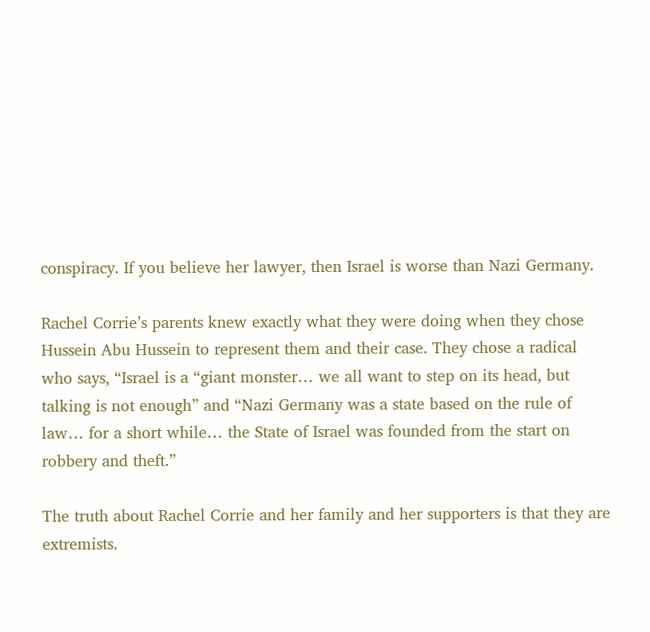conspiracy. If you believe her lawyer, then Israel is worse than Nazi Germany.

Rachel Corrie’s parents knew exactly what they were doing when they chose Hussein Abu Hussein to represent them and their case. They chose a radical who says, “Israel is a “giant monster… we all want to step on its head, but talking is not enough” and “Nazi Germany was a state based on the rule of law… for a short while… the State of Israel was founded from the start on robbery and theft.”

The truth about Rachel Corrie and her family and her supporters is that they are extremists.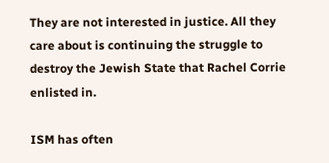They are not interested in justice. All they care about is continuing the struggle to destroy the Jewish State that Rachel Corrie enlisted in.

ISM has often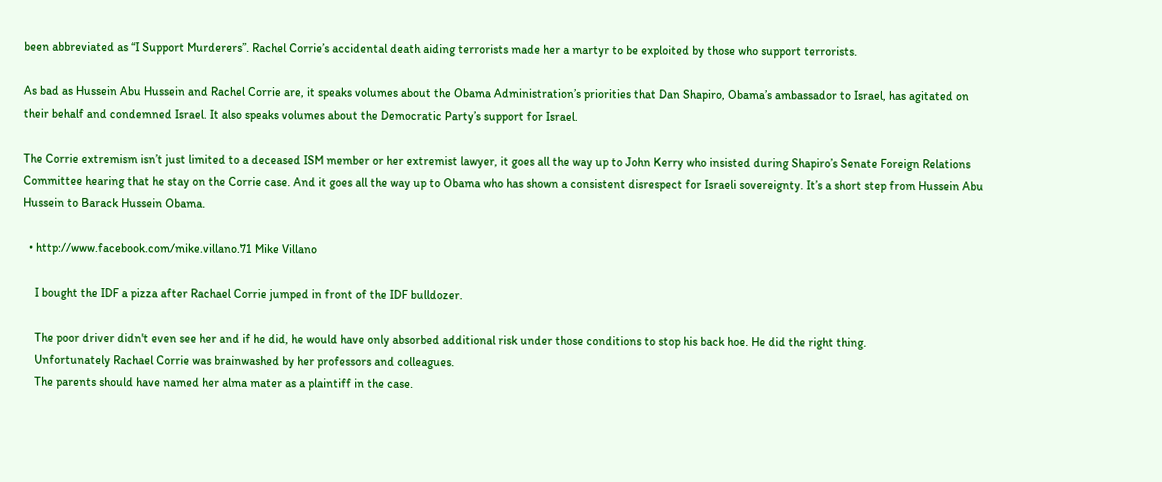been abbreviated as “I Support Murderers”. Rachel Corrie’s accidental death aiding terrorists made her a martyr to be exploited by those who support terrorists.

As bad as Hussein Abu Hussein and Rachel Corrie are, it speaks volumes about the Obama Administration’s priorities that Dan Shapiro, Obama’s ambassador to Israel, has agitated on their behalf and condemned Israel. It also speaks volumes about the Democratic Party’s support for Israel.

The Corrie extremism isn’t just limited to a deceased ISM member or her extremist lawyer, it goes all the way up to John Kerry who insisted during Shapiro’s Senate Foreign Relations Committee hearing that he stay on the Corrie case. And it goes all the way up to Obama who has shown a consistent disrespect for Israeli sovereignty. It’s a short step from Hussein Abu Hussein to Barack Hussein Obama.

  • http://www.facebook.com/mike.villano.71 Mike Villano

    I bought the IDF a pizza after Rachael Corrie jumped in front of the IDF bulldozer.

    The poor driver didn't even see her and if he did, he would have only absorbed additional risk under those conditions to stop his back hoe. He did the right thing.
    Unfortunately Rachael Corrie was brainwashed by her professors and colleagues.
    The parents should have named her alma mater as a plaintiff in the case.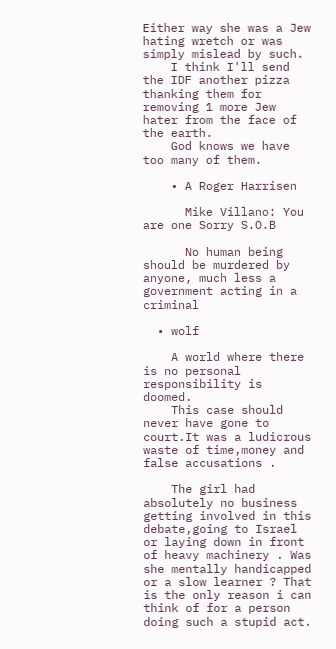Either way she was a Jew hating wretch or was simply mislead by such.
    I think I'll send the IDF another pizza thanking them for removing 1 more Jew hater from the face of the earth.
    God knows we have too many of them.

    • A Roger Harrisen

      Mike Villano: You are one Sorry S.O.B

      No human being should be murdered by anyone, much less a government acting in a criminal

  • wolf

    A world where there is no personal responsibility is doomed.
    This case should never have gone to court.It was a ludicrous waste of time,money and false accusations .

    The girl had absolutely no business getting involved in this debate,going to Israel or laying down in front of heavy machinery . Was she mentally handicapped or a slow learner ? That is the only reason i can think of for a person doing such a stupid act.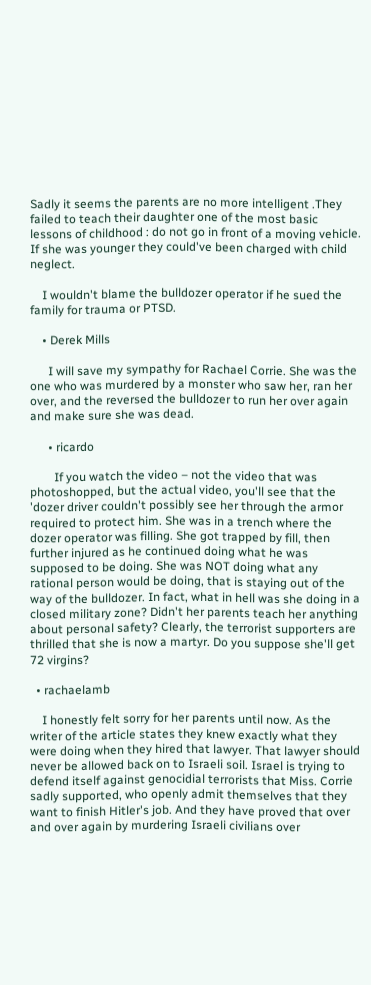Sadly it seems the parents are no more intelligent .They failed to teach their daughter one of the most basic lessons of childhood : do not go in front of a moving vehicle. If she was younger they could've been charged with child neglect.

    I wouldn't blame the bulldozer operator if he sued the family for trauma or PTSD.

    • Derek Mills

      I will save my sympathy for Rachael Corrie. She was the one who was murdered by a monster who saw her, ran her over, and the reversed the bulldozer to run her over again and make sure she was dead.

      • ricardo

        If you watch the video – not the video that was photoshopped, but the actual video, you'll see that the 'dozer driver couldn't possibly see her through the armor required to protect him. She was in a trench where the dozer operator was filling. She got trapped by fill, then further injured as he continued doing what he was supposed to be doing. She was NOT doing what any rational person would be doing, that is staying out of the way of the bulldozer. In fact, what in hell was she doing in a closed military zone? Didn't her parents teach her anything about personal safety? Clearly, the terrorist supporters are thrilled that she is now a martyr. Do you suppose she'll get 72 virgins?

  • rachaelamb

    I honestly felt sorry for her parents until now. As the writer of the article states they knew exactly what they were doing when they hired that lawyer. That lawyer should never be allowed back on to Israeli soil. Israel is trying to defend itself against genocidial terrorists that Miss. Corrie sadly supported, who openly admit themselves that they want to finish Hitler's job. And they have proved that over and over again by murdering Israeli civilians over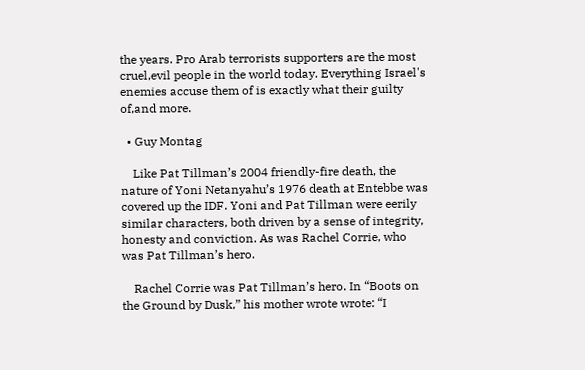the years. Pro Arab terrorists supporters are the most cruel,evil people in the world today. Everything Israel's enemies accuse them of is exactly what their guilty of,and more.

  • Guy Montag

    Like Pat Tillman’s 2004 friendly-fire death, the nature of Yoni Netanyahu’s 1976 death at Entebbe was covered up the IDF. Yoni and Pat Tillman were eerily similar characters, both driven by a sense of integrity, honesty and conviction. As was Rachel Corrie, who was Pat Tillman’s hero.

    Rachel Corrie was Pat Tillman’s hero. In “Boots on the Ground by Dusk,” his mother wrote wrote: “I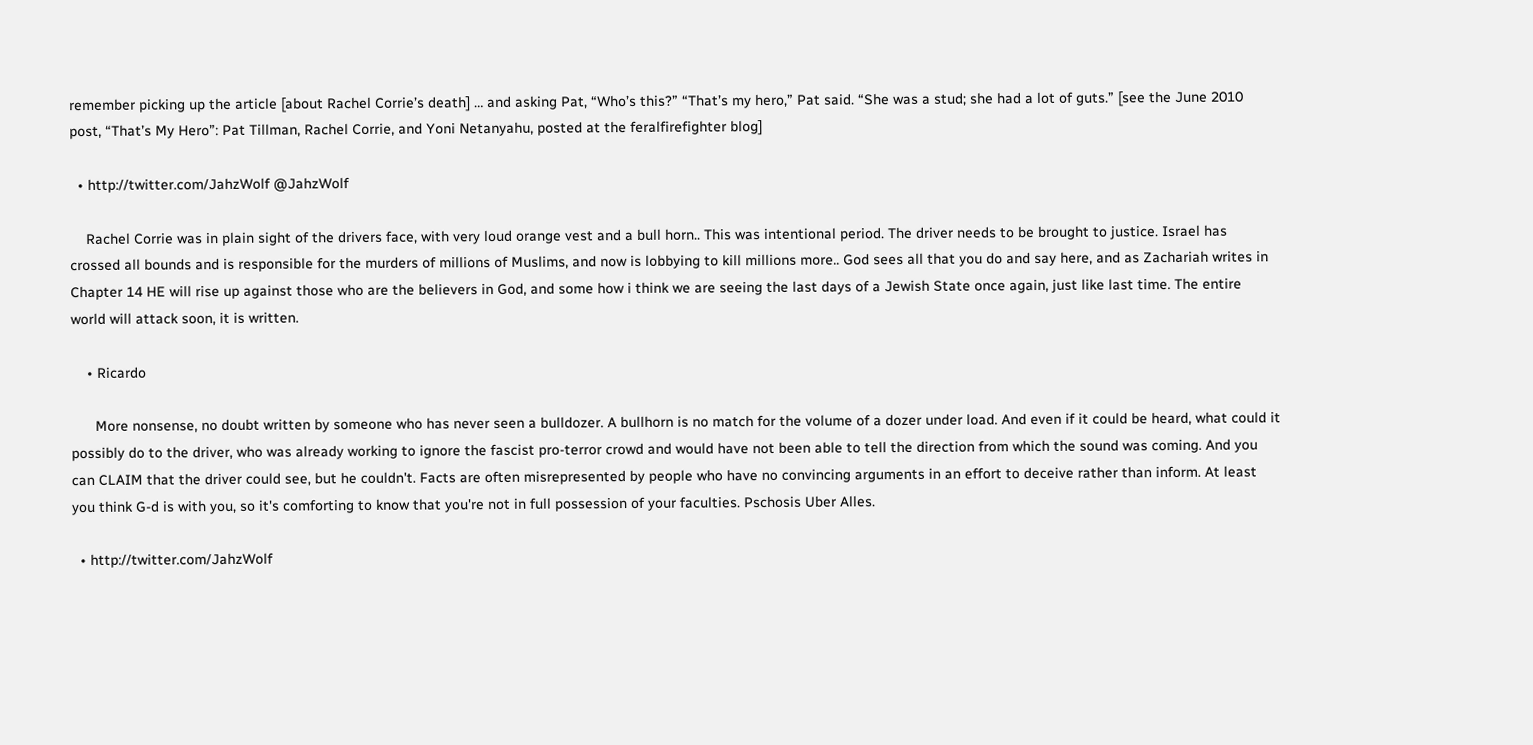remember picking up the article [about Rachel Corrie’s death] … and asking Pat, “Who’s this?” “That’s my hero,” Pat said. “She was a stud; she had a lot of guts.” [see the June 2010 post, “That’s My Hero”: Pat Tillman, Rachel Corrie, and Yoni Netanyahu, posted at the feralfirefighter blog]

  • http://twitter.com/JahzWolf @JahzWolf

    Rachel Corrie was in plain sight of the drivers face, with very loud orange vest and a bull horn.. This was intentional period. The driver needs to be brought to justice. Israel has crossed all bounds and is responsible for the murders of millions of Muslims, and now is lobbying to kill millions more.. God sees all that you do and say here, and as Zachariah writes in Chapter 14 HE will rise up against those who are the believers in God, and some how i think we are seeing the last days of a Jewish State once again, just like last time. The entire world will attack soon, it is written.

    • Ricardo

      More nonsense, no doubt written by someone who has never seen a bulldozer. A bullhorn is no match for the volume of a dozer under load. And even if it could be heard, what could it possibly do to the driver, who was already working to ignore the fascist pro-terror crowd and would have not been able to tell the direction from which the sound was coming. And you can CLAIM that the driver could see, but he couldn't. Facts are often misrepresented by people who have no convincing arguments in an effort to deceive rather than inform. At least you think G-d is with you, so it's comforting to know that you're not in full possession of your faculties. Pschosis Uber Alles.

  • http://twitter.com/JahzWolf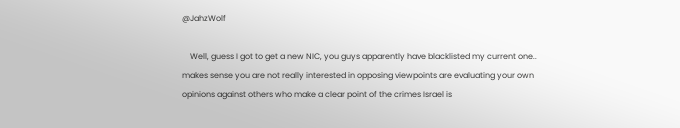@JahzWolf

    Well, guess I got to get a new NIC, you guys apparently have blacklisted my current one.. makes sense you are not really interested in opposing viewpoints are evaluating your own opinions against others who make a clear point of the crimes Israel is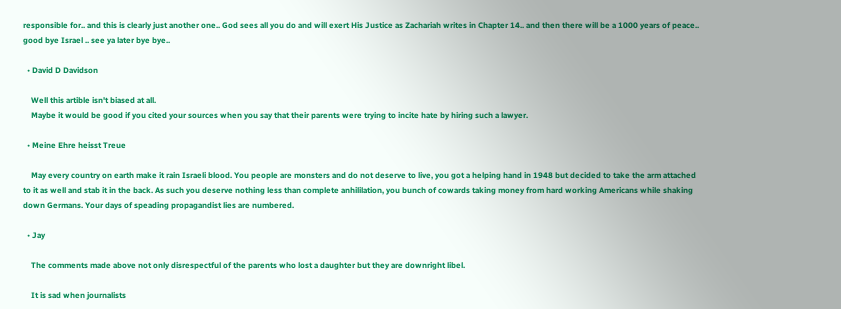responsible for.. and this is clearly just another one.. God sees all you do and will exert His Justice as Zachariah writes in Chapter 14.. and then there will be a 1000 years of peace.. good bye Israel .. see ya later bye bye..

  • David D Davidson

    Well this artible isn't biased at all.
    Maybe it would be good if you cited your sources when you say that their parents were trying to incite hate by hiring such a lawyer.

  • Meine Ehre heisst Treue

    May every country on earth make it rain Israeli blood. You people are monsters and do not deserve to live, you got a helping hand in 1948 but decided to take the arm attached to it as well and stab it in the back. As such you deserve nothing less than complete anhililation, you bunch of cowards taking money from hard working Americans while shaking down Germans. Your days of speading propagandist lies are numbered.

  • Jay

    The comments made above not only disrespectful of the parents who lost a daughter but they are downright libel.

    It is sad when journalists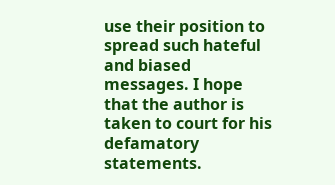use their position to spread such hateful and biased messages. I hope that the author is taken to court for his defamatory statements.